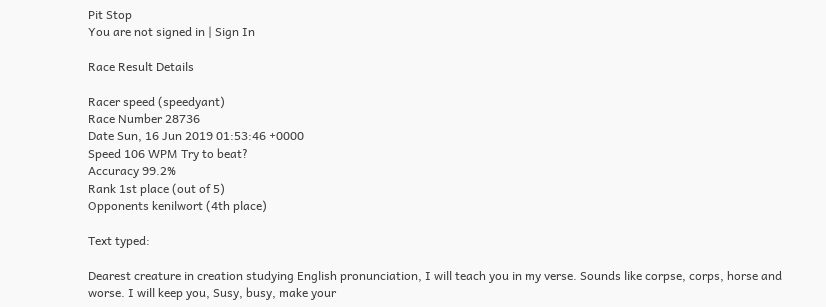Pit Stop
You are not signed in | Sign In

Race Result Details

Racer speed (speedyant)
Race Number 28736
Date Sun, 16 Jun 2019 01:53:46 +0000
Speed 106 WPM Try to beat?
Accuracy 99.2%
Rank 1st place (out of 5)
Opponents kenilwort (4th place)

Text typed:

Dearest creature in creation studying English pronunciation, I will teach you in my verse. Sounds like corpse, corps, horse and worse. I will keep you, Susy, busy, make your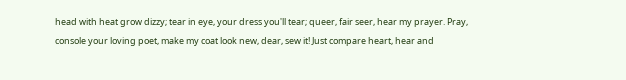head with heat grow dizzy; tear in eye, your dress you'll tear; queer, fair seer, hear my prayer. Pray, console your loving poet, make my coat look new, dear, sew it! Just compare heart, hear and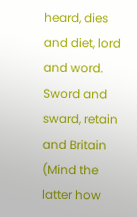heard, dies and diet, lord and word. Sword and sward, retain and Britain (Mind the latter how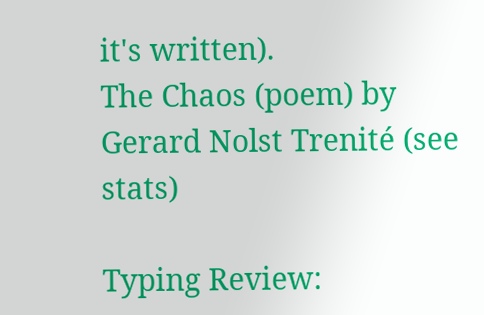it's written).
The Chaos (poem) by Gerard Nolst Trenité (see stats)

Typing Review: